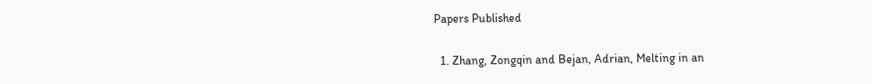Papers Published

  1. Zhang, Zongqin and Bejan, Adrian, Melting in an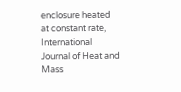enclosure heated at constant rate, International Journal of Heat and Mass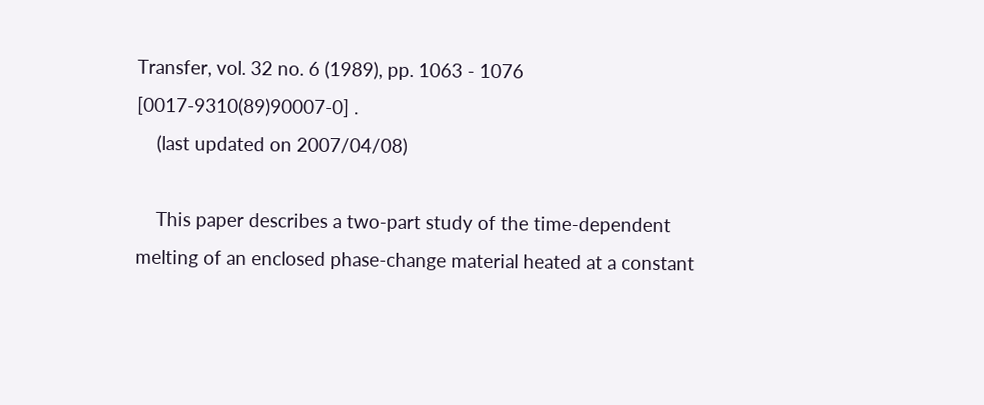Transfer, vol. 32 no. 6 (1989), pp. 1063 - 1076 [0017-9310(89)90007-0] .
    (last updated on 2007/04/08)

    This paper describes a two-part study of the time-dependent melting of an enclosed phase-change material heated at a constant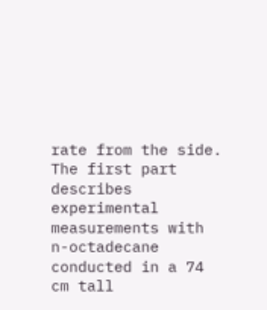rate from the side. The first part describes experimental measurements with n-octadecane conducted in a 74 cm tall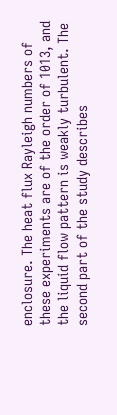enclosure. The heat flux Rayleigh numbers of these experiments are of the order of 1013, and the liquid flow pattern is weakly turbulent. The second part of the study describes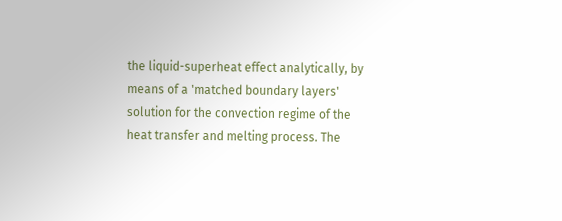the liquid-superheat effect analytically, by means of a 'matched boundary layers' solution for the convection regime of the heat transfer and melting process. The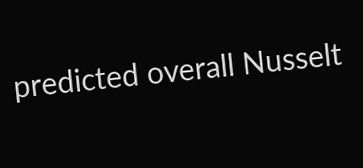predicted overall Nusselt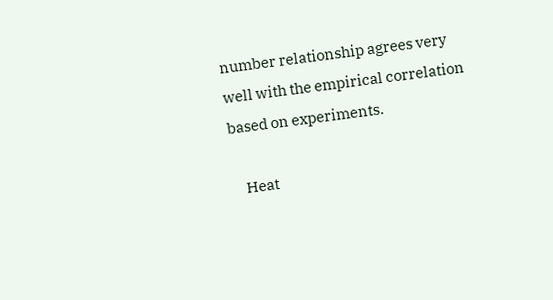number relationship agrees very well with the empirical correlation based on experiments.

    Heat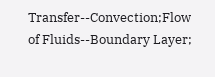Transfer--Convection;Flow of Fluids--Boundary Layer;